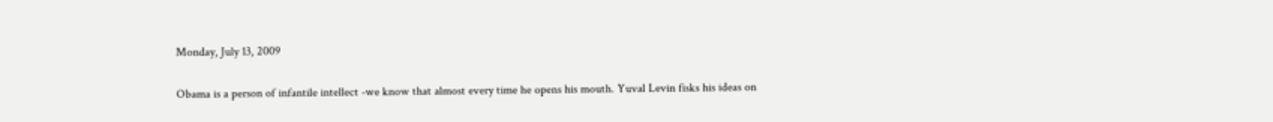Monday, July 13, 2009

Obama is a person of infantile intellect -we know that almost every time he opens his mouth. Yuval Levin fisks his ideas on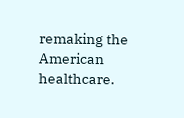remaking the American healthcare.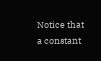Notice that a constant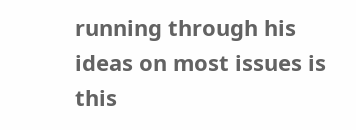running through his ideas on most issues is this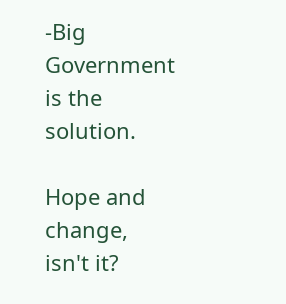-Big Government is the solution.

Hope and change, isn't it?